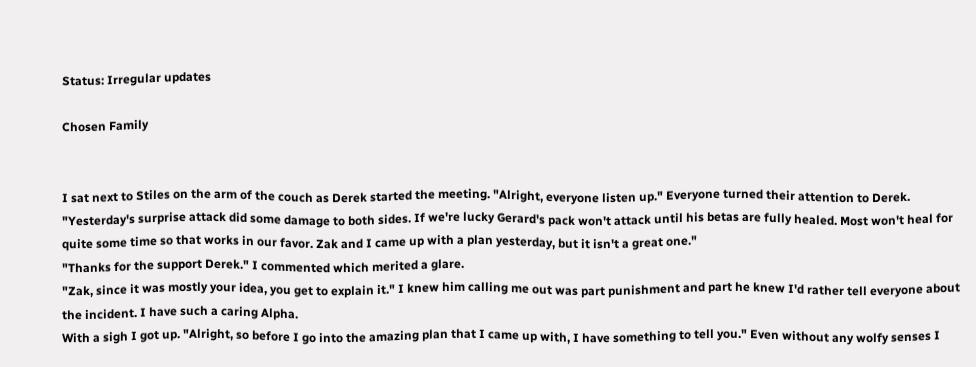Status: Irregular updates

Chosen Family


I sat next to Stiles on the arm of the couch as Derek started the meeting. "Alright, everyone listen up." Everyone turned their attention to Derek. "Yesterday's surprise attack did some damage to both sides. If we're lucky Gerard's pack won't attack until his betas are fully healed. Most won't heal for quite some time so that works in our favor. Zak and I came up with a plan yesterday, but it isn't a great one."
"Thanks for the support Derek." I commented which merited a glare.
"Zak, since it was mostly your idea, you get to explain it." I knew him calling me out was part punishment and part he knew I'd rather tell everyone about the incident. I have such a caring Alpha.
With a sigh I got up. "Alright, so before I go into the amazing plan that I came up with, I have something to tell you." Even without any wolfy senses I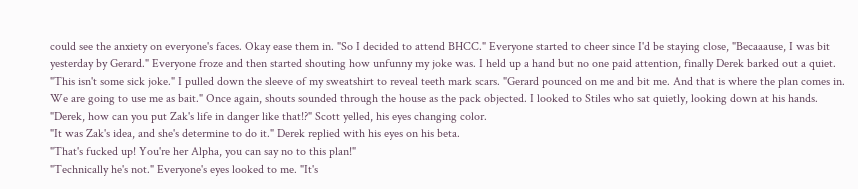could see the anxiety on everyone's faces. Okay ease them in. "So I decided to attend BHCC." Everyone started to cheer since I'd be staying close, "Becaaause, I was bit yesterday by Gerard." Everyone froze and then started shouting how unfunny my joke was. I held up a hand but no one paid attention, finally Derek barked out a quiet. "This isn't some sick joke." I pulled down the sleeve of my sweatshirt to reveal teeth mark scars. "Gerard pounced on me and bit me. And that is where the plan comes in. We are going to use me as bait." Once again, shouts sounded through the house as the pack objected. I looked to Stiles who sat quietly, looking down at his hands.
"Derek, how can you put Zak's life in danger like that!?" Scott yelled, his eyes changing color.
"It was Zak's idea, and she's determine to do it." Derek replied with his eyes on his beta.
"That's fucked up! You're her Alpha, you can say no to this plan!"
"Technically he's not." Everyone's eyes looked to me. "It's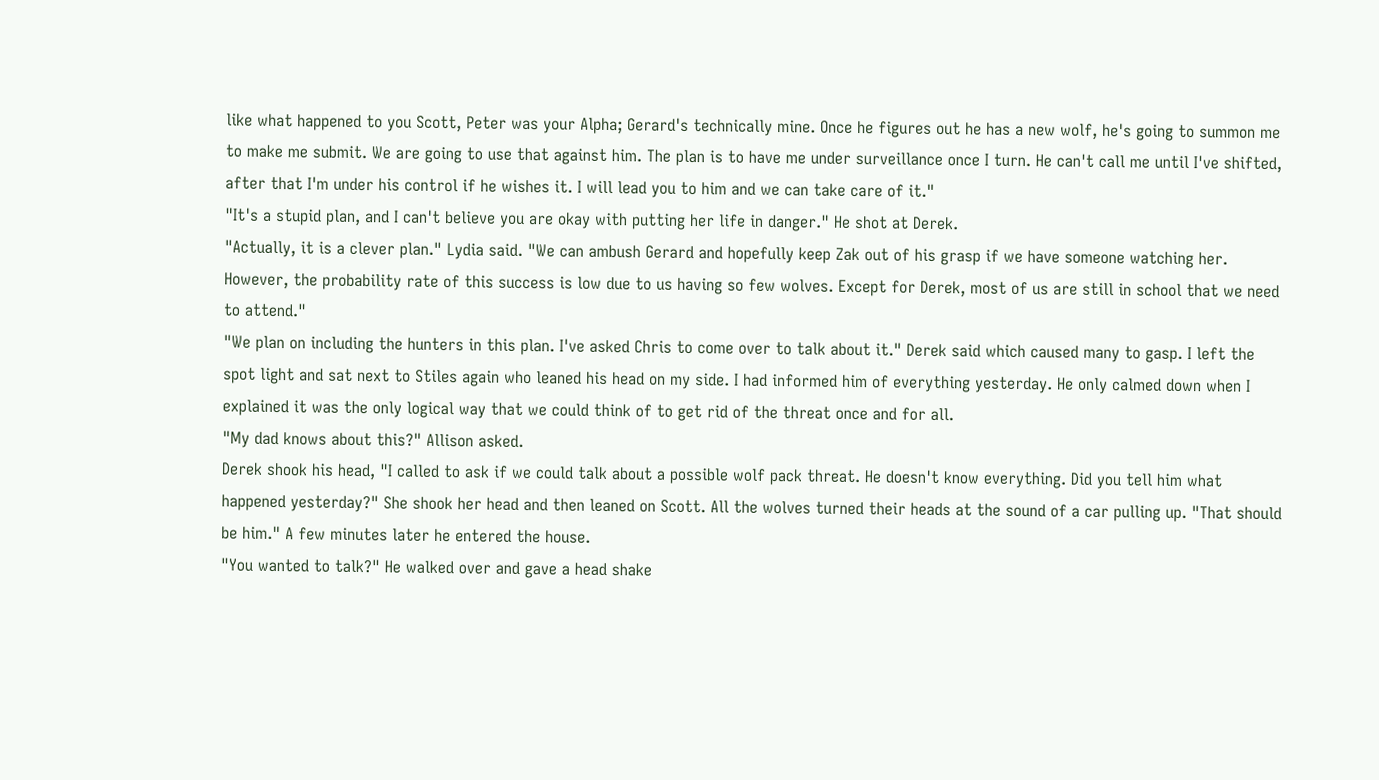like what happened to you Scott, Peter was your Alpha; Gerard's technically mine. Once he figures out he has a new wolf, he's going to summon me to make me submit. We are going to use that against him. The plan is to have me under surveillance once I turn. He can't call me until I've shifted, after that I'm under his control if he wishes it. I will lead you to him and we can take care of it."
"It's a stupid plan, and I can't believe you are okay with putting her life in danger." He shot at Derek.
"Actually, it is a clever plan." Lydia said. "We can ambush Gerard and hopefully keep Zak out of his grasp if we have someone watching her. However, the probability rate of this success is low due to us having so few wolves. Except for Derek, most of us are still in school that we need to attend."
"We plan on including the hunters in this plan. I've asked Chris to come over to talk about it." Derek said which caused many to gasp. I left the spot light and sat next to Stiles again who leaned his head on my side. I had informed him of everything yesterday. He only calmed down when I explained it was the only logical way that we could think of to get rid of the threat once and for all.
"My dad knows about this?" Allison asked.
Derek shook his head, "I called to ask if we could talk about a possible wolf pack threat. He doesn't know everything. Did you tell him what happened yesterday?" She shook her head and then leaned on Scott. All the wolves turned their heads at the sound of a car pulling up. "That should be him." A few minutes later he entered the house.
"You wanted to talk?" He walked over and gave a head shake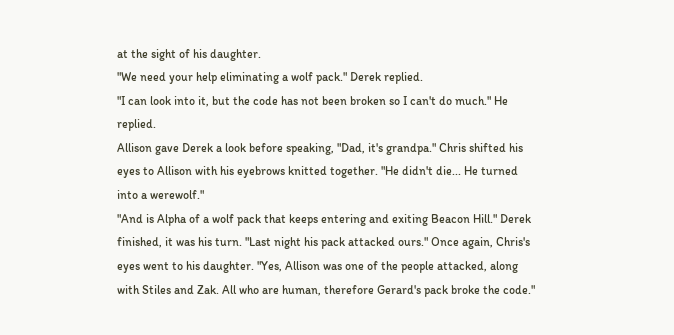at the sight of his daughter.
"We need your help eliminating a wolf pack." Derek replied.
"I can look into it, but the code has not been broken so I can't do much." He replied.
Allison gave Derek a look before speaking, "Dad, it's grandpa." Chris shifted his eyes to Allison with his eyebrows knitted together. "He didn't die... He turned into a werewolf."
"And is Alpha of a wolf pack that keeps entering and exiting Beacon Hill." Derek finished, it was his turn. "Last night his pack attacked ours." Once again, Chris's eyes went to his daughter. "Yes, Allison was one of the people attacked, along with Stiles and Zak. All who are human, therefore Gerard's pack broke the code."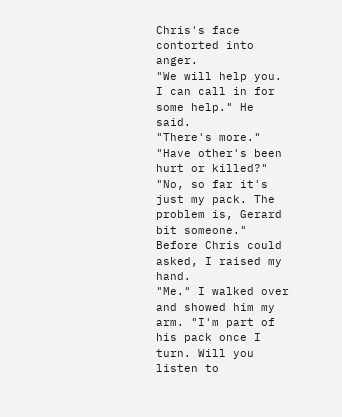Chris's face contorted into anger.
"We will help you. I can call in for some help." He said.
"There's more."
"Have other's been hurt or killed?"
"No, so far it's just my pack. The problem is, Gerard bit someone." Before Chris could asked, I raised my hand.
"Me." I walked over and showed him my arm. "I'm part of his pack once I turn. Will you listen to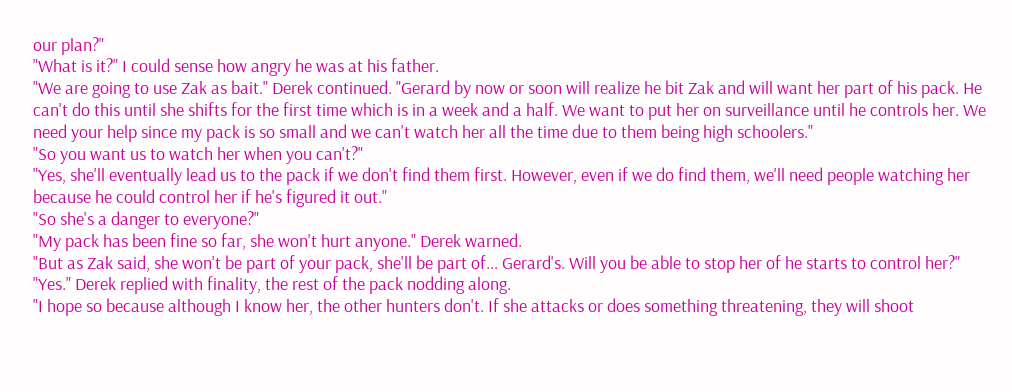our plan?"
"What is it?" I could sense how angry he was at his father.
"We are going to use Zak as bait." Derek continued. "Gerard by now or soon will realize he bit Zak and will want her part of his pack. He can't do this until she shifts for the first time which is in a week and a half. We want to put her on surveillance until he controls her. We need your help since my pack is so small and we can't watch her all the time due to them being high schoolers."
"So you want us to watch her when you can't?"
"Yes, she'll eventually lead us to the pack if we don't find them first. However, even if we do find them, we'll need people watching her because he could control her if he's figured it out."
"So she's a danger to everyone?"
"My pack has been fine so far, she won't hurt anyone." Derek warned.
"But as Zak said, she won't be part of your pack, she'll be part of... Gerard's. Will you be able to stop her of he starts to control her?"
"Yes." Derek replied with finality, the rest of the pack nodding along.
"I hope so because although I know her, the other hunters don't. If she attacks or does something threatening, they will shoot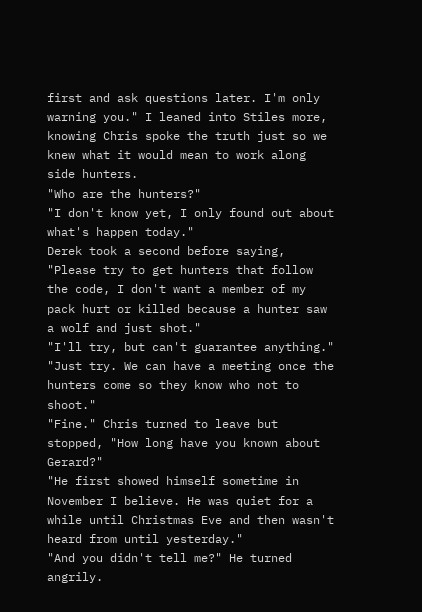first and ask questions later. I'm only warning you." I leaned into Stiles more, knowing Chris spoke the truth just so we knew what it would mean to work along side hunters.
"Who are the hunters?"
"I don't know yet, I only found out about what's happen today."
Derek took a second before saying, "Please try to get hunters that follow the code, I don't want a member of my pack hurt or killed because a hunter saw a wolf and just shot."
"I'll try, but can't guarantee anything."
"Just try. We can have a meeting once the hunters come so they know who not to shoot."
"Fine." Chris turned to leave but stopped, "How long have you known about Gerard?"
"He first showed himself sometime in November I believe. He was quiet for a while until Christmas Eve and then wasn't heard from until yesterday."
"And you didn't tell me?" He turned angrily.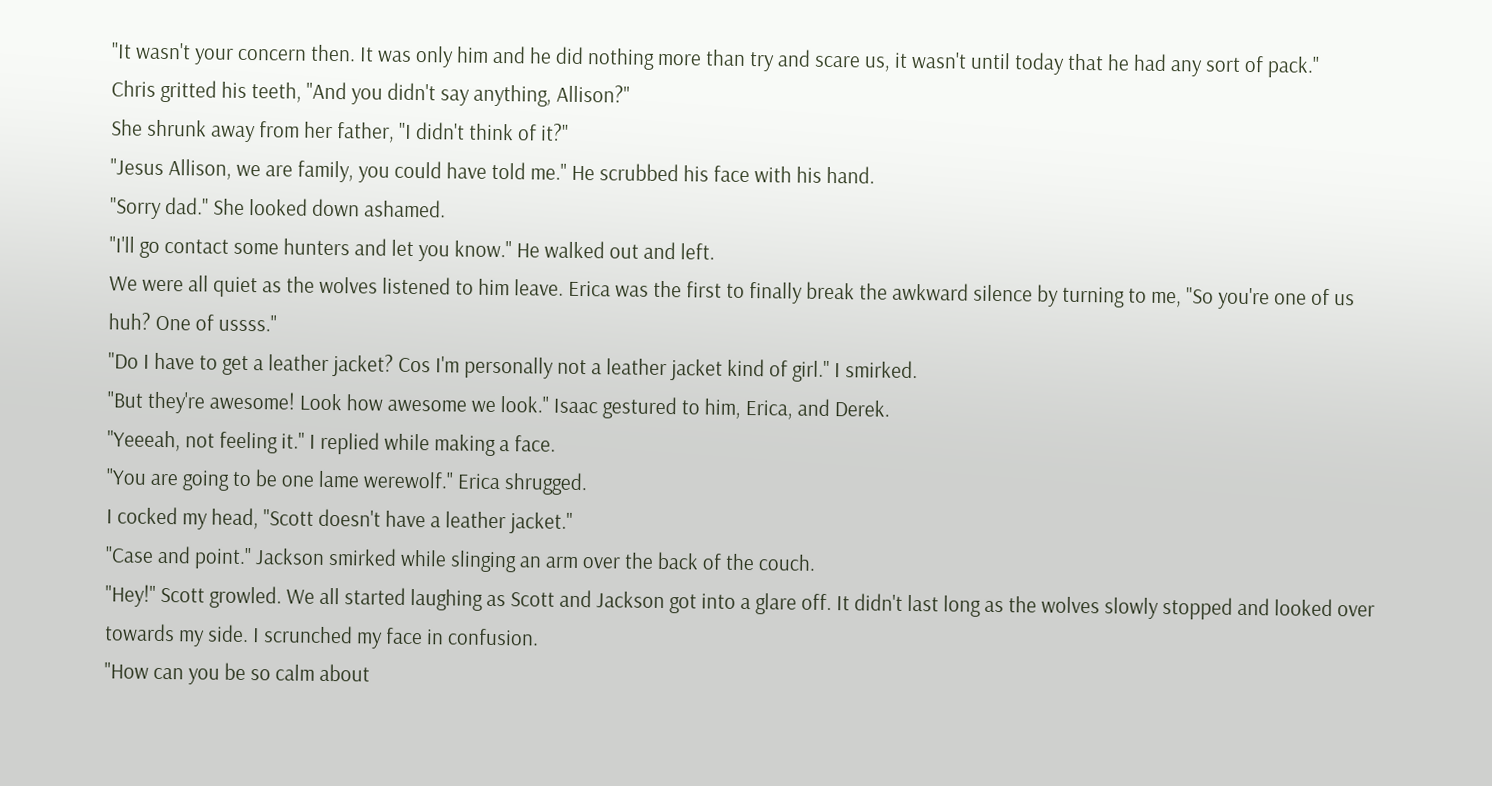"It wasn't your concern then. It was only him and he did nothing more than try and scare us, it wasn't until today that he had any sort of pack."
Chris gritted his teeth, "And you didn't say anything, Allison?"
She shrunk away from her father, "I didn't think of it?"
"Jesus Allison, we are family, you could have told me." He scrubbed his face with his hand.
"Sorry dad." She looked down ashamed.
"I'll go contact some hunters and let you know." He walked out and left.
We were all quiet as the wolves listened to him leave. Erica was the first to finally break the awkward silence by turning to me, "So you're one of us huh? One of ussss."
"Do I have to get a leather jacket? Cos I'm personally not a leather jacket kind of girl." I smirked.
"But they're awesome! Look how awesome we look." Isaac gestured to him, Erica, and Derek.
"Yeeeah, not feeling it." I replied while making a face.
"You are going to be one lame werewolf." Erica shrugged.
I cocked my head, "Scott doesn't have a leather jacket."
"Case and point." Jackson smirked while slinging an arm over the back of the couch.
"Hey!" Scott growled. We all started laughing as Scott and Jackson got into a glare off. It didn't last long as the wolves slowly stopped and looked over towards my side. I scrunched my face in confusion.
"How can you be so calm about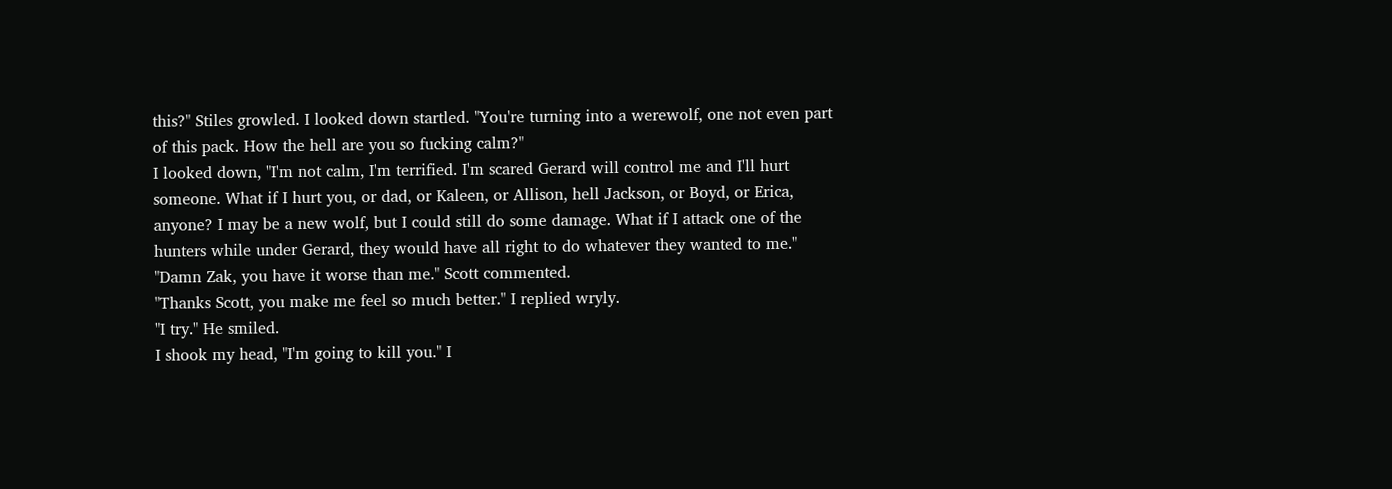this?" Stiles growled. I looked down startled. "You're turning into a werewolf, one not even part of this pack. How the hell are you so fucking calm?"
I looked down, "I'm not calm, I'm terrified. I'm scared Gerard will control me and I'll hurt someone. What if I hurt you, or dad, or Kaleen, or Allison, hell Jackson, or Boyd, or Erica, anyone? I may be a new wolf, but I could still do some damage. What if I attack one of the hunters while under Gerard, they would have all right to do whatever they wanted to me."
"Damn Zak, you have it worse than me." Scott commented.
"Thanks Scott, you make me feel so much better." I replied wryly.
"I try." He smiled.
I shook my head, "I'm going to kill you." I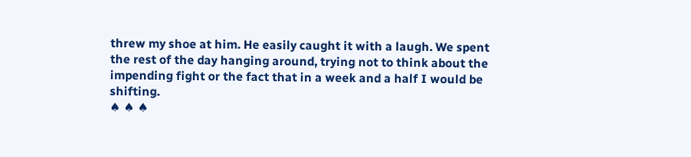threw my shoe at him. He easily caught it with a laugh. We spent the rest of the day hanging around, trying not to think about the impending fight or the fact that in a week and a half I would be shifting.
♠ ♠ ♠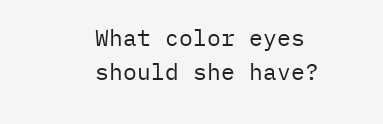What color eyes should she have?